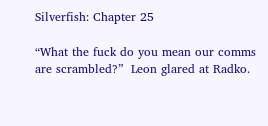Silverfish: Chapter 25

“What the fuck do you mean our comms are scrambled?”  Leon glared at Radko.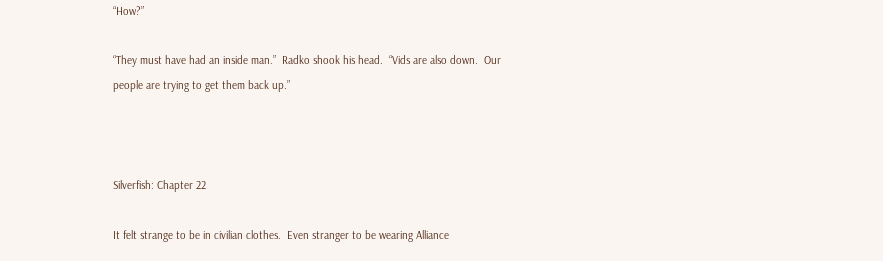“How?”

“They must have had an inside man.”  Radko shook his head.  “Vids are also down.  Our people are trying to get them back up.”



Silverfish: Chapter 22

It felt strange to be in civilian clothes.  Even stranger to be wearing Alliance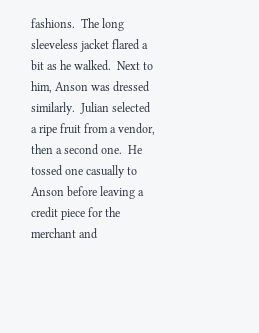fashions.  The long sleeveless jacket flared a bit as he walked.  Next to him, Anson was dressed similarly.  Julian selected a ripe fruit from a vendor, then a second one.  He tossed one casually to Anson before leaving a credit piece for the merchant and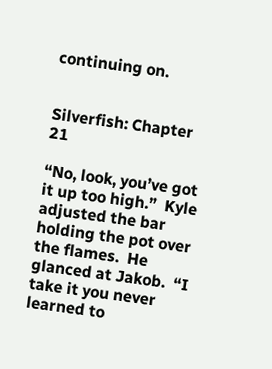continuing on.


Silverfish: Chapter 21

“No, look, you’ve got it up too high.”  Kyle adjusted the bar holding the pot over the flames.  He glanced at Jakob.  “I take it you never learned to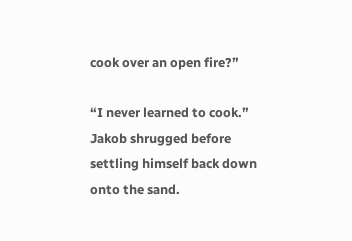cook over an open fire?”

“I never learned to cook.”  Jakob shrugged before settling himself back down onto the sand.